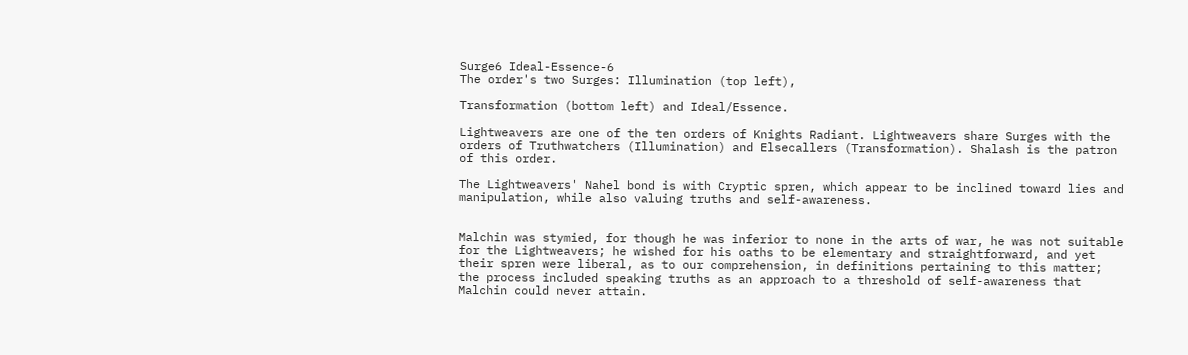Surge6 Ideal-Essence-6
The order's two Surges: Illumination (top left),

Transformation (bottom left) and Ideal/Essence.

Lightweavers are one of the ten orders of Knights Radiant. Lightweavers share Surges with the orders of Truthwatchers (Illumination) and Elsecallers (Transformation). Shalash is the patron of this order.

The Lightweavers' Nahel bond is with Cryptic spren, which appear to be inclined toward lies and manipulation, while also valuing truths and self-awareness.


Malchin was stymied, for though he was inferior to none in the arts of war, he was not suitable for the Lightweavers; he wished for his oaths to be elementary and straightforward, and yet their spren were liberal, as to our comprehension, in definitions pertaining to this matter; the process included speaking truths as an approach to a threshold of self-awareness that Malchin could never attain.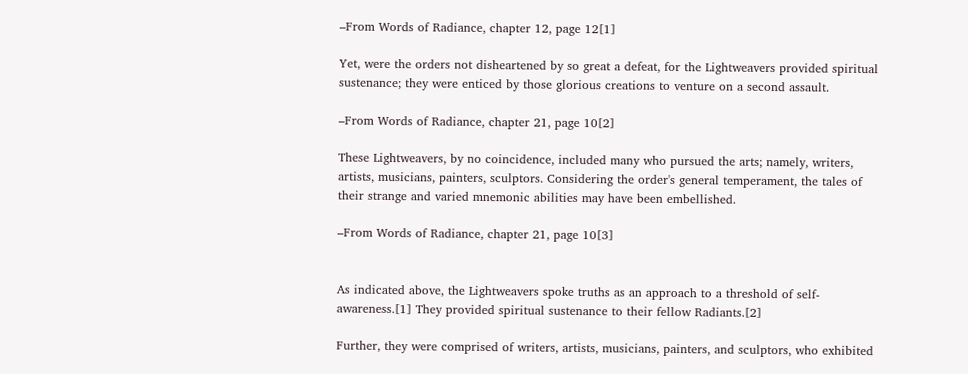–From Words of Radiance, chapter 12, page 12[1]

Yet, were the orders not disheartened by so great a defeat, for the Lightweavers provided spiritual sustenance; they were enticed by those glorious creations to venture on a second assault.

–From Words of Radiance, chapter 21, page 10[2]

These Lightweavers, by no coincidence, included many who pursued the arts; namely, writers, artists, musicians, painters, sculptors. Considering the order's general temperament, the tales of their strange and varied mnemonic abilities may have been embellished.

–From Words of Radiance, chapter 21, page 10[3]


As indicated above, the Lightweavers spoke truths as an approach to a threshold of self-awareness.[1] They provided spiritual sustenance to their fellow Radiants.[2]

Further, they were comprised of writers, artists, musicians, painters, and sculptors, who exhibited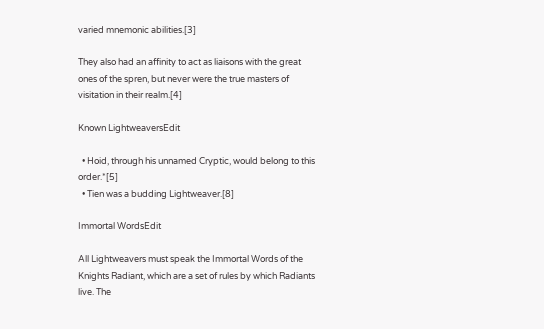varied mnemonic abilities.[3]

They also had an affinity to act as liaisons with the great ones of the spren, but never were the true masters of visitation in their realm.[4]

Known LightweaversEdit

  • Hoid, through his unnamed Cryptic, would belong to this order.*[5]
  • Tien was a budding Lightweaver.[8]

Immortal WordsEdit

All Lightweavers must speak the Immortal Words of the Knights Radiant, which are a set of rules by which Radiants live. The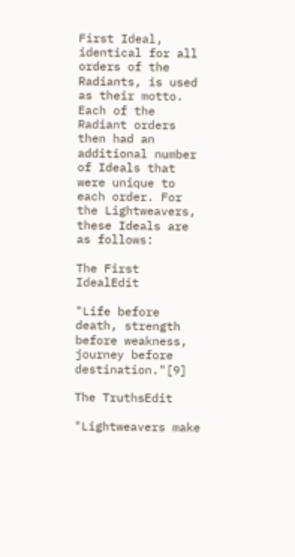First Ideal, identical for all orders of the Radiants, is used as their motto. Each of the Radiant orders then had an additional number of Ideals that were unique to each order. For the Lightweavers, these Ideals are as follows:

The First IdealEdit

"Life before death, strength before weakness, journey before destination."[9]

The TruthsEdit

"Lightweavers make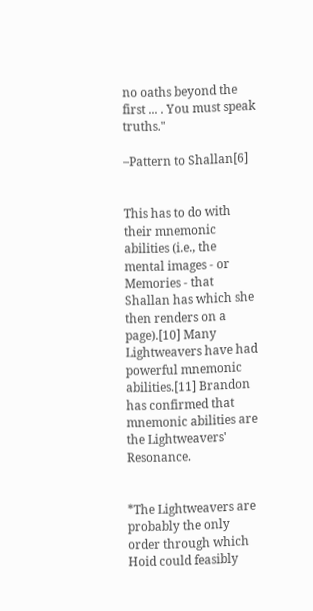no oaths beyond the first ... . You must speak truths."

–Pattern to Shallan[6]


This has to do with their mnemonic abilities (i.e., the mental images - or Memories - that Shallan has which she then renders on a page).[10] Many Lightweavers have had powerful mnemonic abilities.[11] Brandon has confirmed that mnemonic abilities are the Lightweavers' Resonance.


*The Lightweavers are probably the only order through which Hoid could feasibly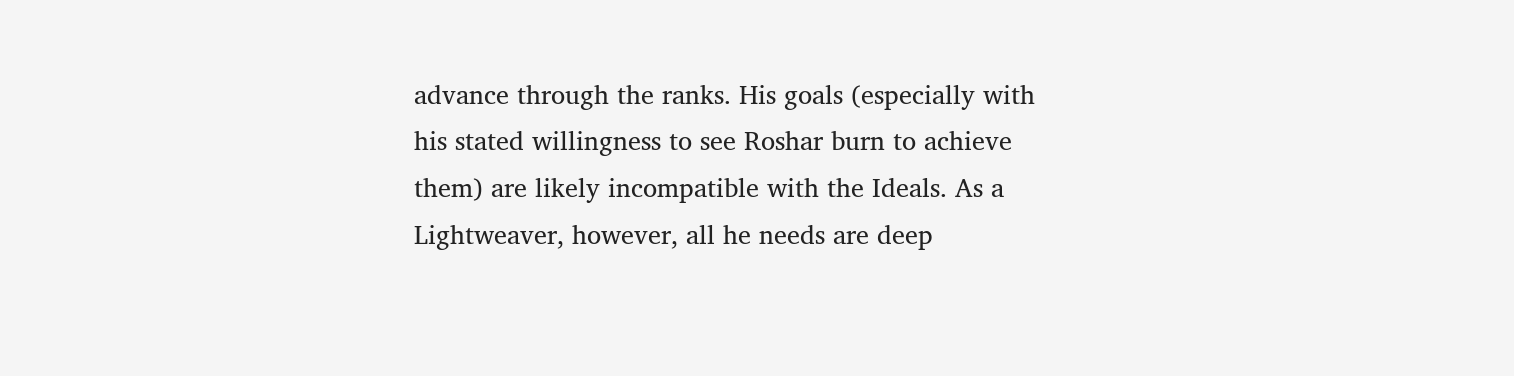advance through the ranks. His goals (especially with his stated willingness to see Roshar burn to achieve them) are likely incompatible with the Ideals. As a Lightweaver, however, all he needs are deep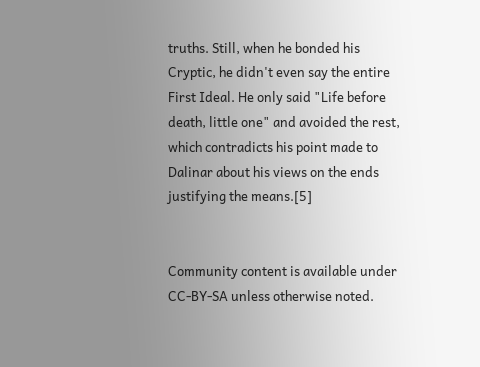truths. Still, when he bonded his Cryptic, he didn't even say the entire First Ideal. He only said "Life before death, little one" and avoided the rest, which contradicts his point made to Dalinar about his views on the ends justifying the means.[5]


Community content is available under CC-BY-SA unless otherwise noted.